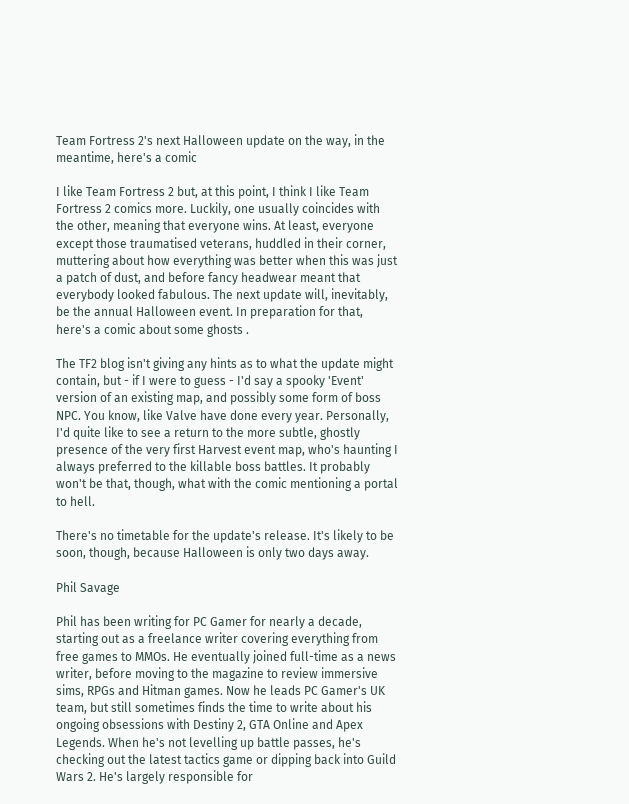Team Fortress 2's next Halloween update on the way, in the meantime, here's a comic

I like Team Fortress 2 but, at this point, I think I like Team Fortress 2 comics more. Luckily, one usually coincides with the other, meaning that everyone wins. At least, everyone except those traumatised veterans, huddled in their corner, muttering about how everything was better when this was just a patch of dust, and before fancy headwear meant that everybody looked fabulous. The next update will, inevitably, be the annual Halloween event. In preparation for that, here's a comic about some ghosts .

The TF2 blog isn't giving any hints as to what the update might contain, but - if I were to guess - I'd say a spooky 'Event' version of an existing map, and possibly some form of boss NPC. You know, like Valve have done every year. Personally, I'd quite like to see a return to the more subtle, ghostly presence of the very first Harvest event map, who's haunting I always preferred to the killable boss battles. It probably won't be that, though, what with the comic mentioning a portal to hell.

There's no timetable for the update's release. It's likely to be soon, though, because Halloween is only two days away.

Phil Savage

Phil has been writing for PC Gamer for nearly a decade, starting out as a freelance writer covering everything from free games to MMOs. He eventually joined full-time as a news writer, before moving to the magazine to review immersive sims, RPGs and Hitman games. Now he leads PC Gamer's UK team, but still sometimes finds the time to write about his ongoing obsessions with Destiny 2, GTA Online and Apex Legends. When he's not levelling up battle passes, he's checking out the latest tactics game or dipping back into Guild Wars 2. He's largely responsible for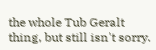the whole Tub Geralt thing, but still isn't sorry.